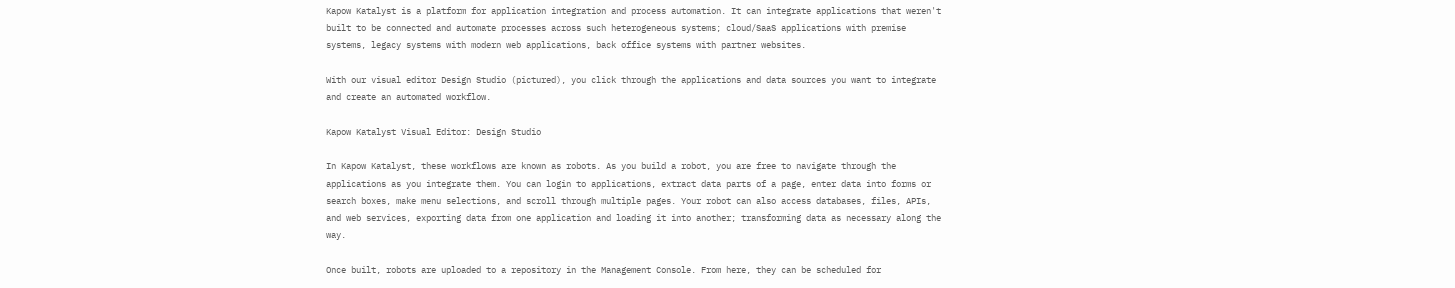Kapow Katalyst is a platform for application integration and process automation. It can integrate applications that weren't built to be connected and automate processes across such heterogeneous systems; cloud/SaaS applications with premise systems, legacy systems with modern web applications, back office systems with partner websites.

With our visual editor Design Studio (pictured), you click through the applications and data sources you want to integrate and create an automated workflow.

Kapow Katalyst Visual Editor: Design Studio

In Kapow Katalyst, these workflows are known as robots. As you build a robot, you are free to navigate through the applications as you integrate them. You can login to applications, extract data parts of a page, enter data into forms or search boxes, make menu selections, and scroll through multiple pages. Your robot can also access databases, files, APIs, and web services, exporting data from one application and loading it into another; transforming data as necessary along the way.

Once built, robots are uploaded to a repository in the Management Console. From here, they can be scheduled for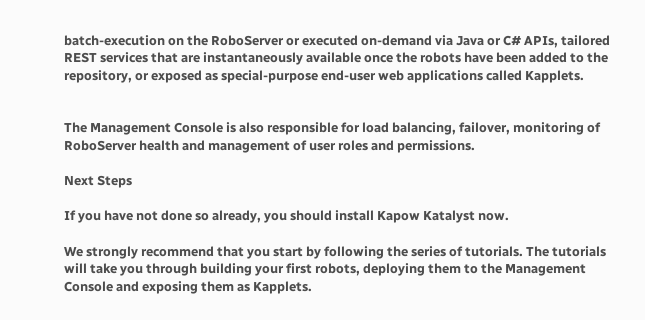batch-execution on the RoboServer or executed on-demand via Java or C# APIs, tailored REST services that are instantaneously available once the robots have been added to the repository, or exposed as special-purpose end-user web applications called Kapplets.


The Management Console is also responsible for load balancing, failover, monitoring of RoboServer health and management of user roles and permissions.

Next Steps

If you have not done so already, you should install Kapow Katalyst now.

We strongly recommend that you start by following the series of tutorials. The tutorials will take you through building your first robots, deploying them to the Management Console and exposing them as Kapplets.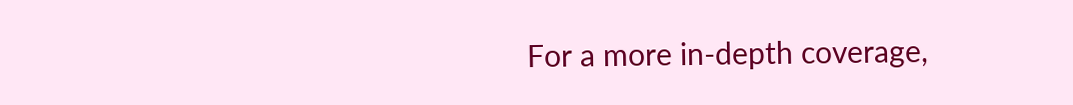For a more in-depth coverage,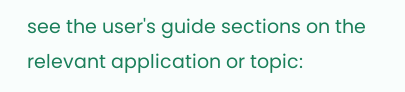see the user's guide sections on the relevant application or topic: